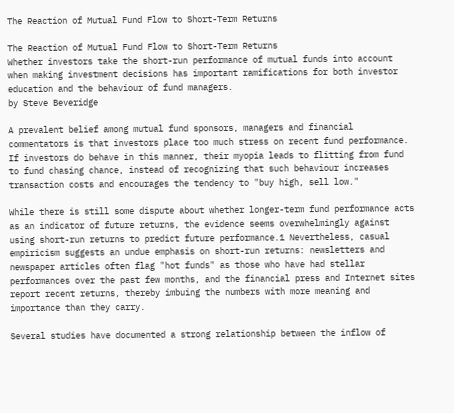The Reaction of Mutual Fund Flow to Short-Term Returns

The Reaction of Mutual Fund Flow to Short-Term Returns
Whether investors take the short-run performance of mutual funds into account when making investment decisions has important ramifications for both investor education and the behaviour of fund managers.
by Steve Beveridge

A prevalent belief among mutual fund sponsors, managers and financial commentators is that investors place too much stress on recent fund performance. If investors do behave in this manner, their myopia leads to flitting from fund to fund chasing chance, instead of recognizing that such behaviour increases transaction costs and encourages the tendency to "buy high, sell low."

While there is still some dispute about whether longer-term fund performance acts as an indicator of future returns, the evidence seems overwhelmingly against using short-run returns to predict future performance.1 Nevertheless, casual empiricism suggests an undue emphasis on short-run returns: newsletters and newspaper articles often flag "hot funds" as those who have had stellar performances over the past few months, and the financial press and Internet sites report recent returns, thereby imbuing the numbers with more meaning and importance than they carry.

Several studies have documented a strong relationship between the inflow of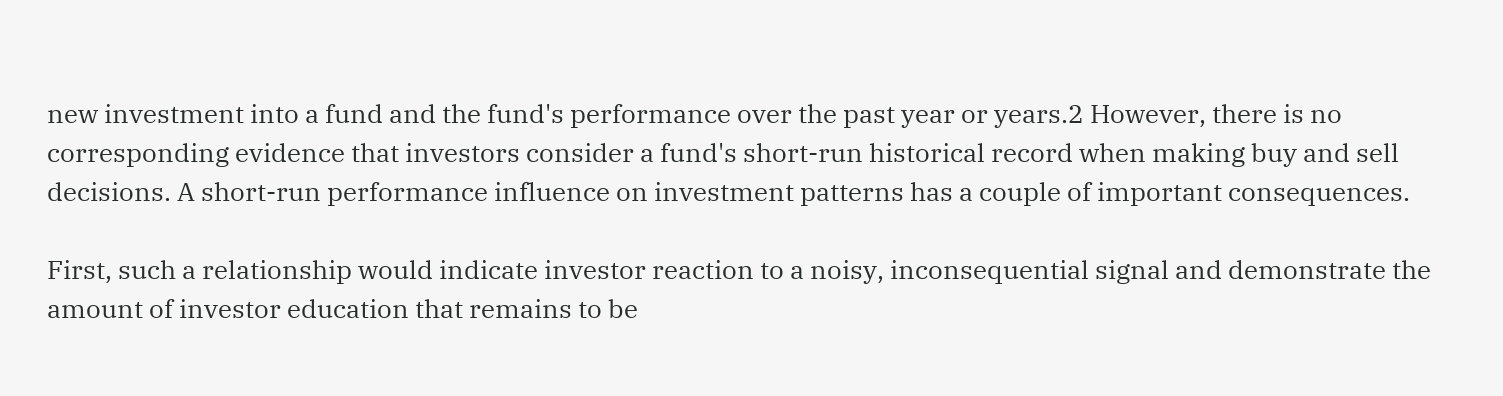new investment into a fund and the fund's performance over the past year or years.2 However, there is no corresponding evidence that investors consider a fund's short-run historical record when making buy and sell decisions. A short-run performance influence on investment patterns has a couple of important consequences.

First, such a relationship would indicate investor reaction to a noisy, inconsequential signal and demonstrate the amount of investor education that remains to be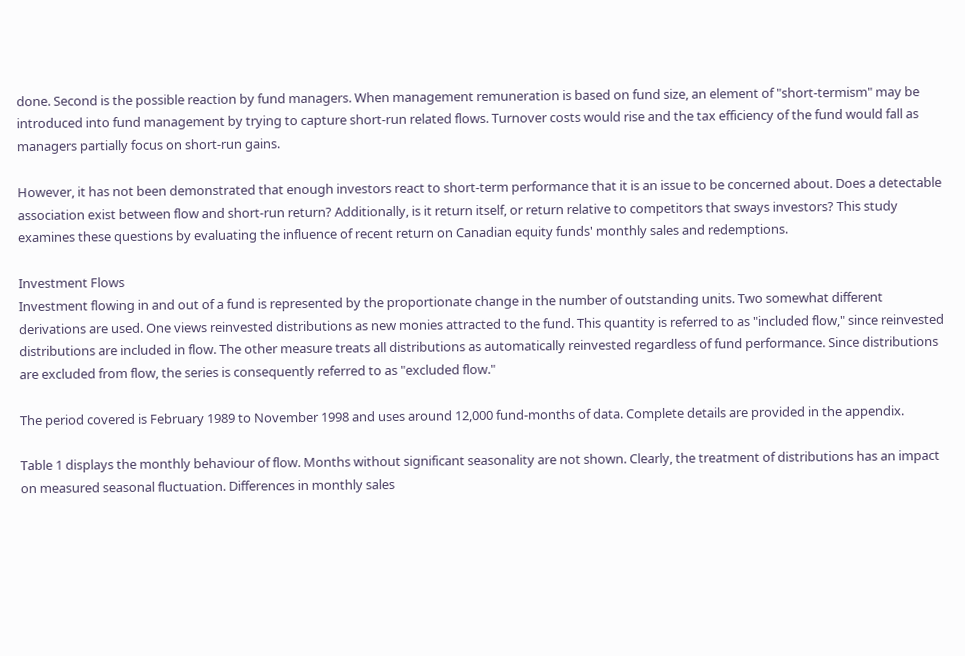done. Second is the possible reaction by fund managers. When management remuneration is based on fund size, an element of "short-termism" may be introduced into fund management by trying to capture short-run related flows. Turnover costs would rise and the tax efficiency of the fund would fall as managers partially focus on short-run gains.

However, it has not been demonstrated that enough investors react to short-term performance that it is an issue to be concerned about. Does a detectable association exist between flow and short-run return? Additionally, is it return itself, or return relative to competitors that sways investors? This study examines these questions by evaluating the influence of recent return on Canadian equity funds' monthly sales and redemptions.

Investment Flows
Investment flowing in and out of a fund is represented by the proportionate change in the number of outstanding units. Two somewhat different derivations are used. One views reinvested distributions as new monies attracted to the fund. This quantity is referred to as "included flow," since reinvested distributions are included in flow. The other measure treats all distributions as automatically reinvested regardless of fund performance. Since distributions are excluded from flow, the series is consequently referred to as "excluded flow."

The period covered is February 1989 to November 1998 and uses around 12,000 fund-months of data. Complete details are provided in the appendix.

Table 1 displays the monthly behaviour of flow. Months without significant seasonality are not shown. Clearly, the treatment of distributions has an impact on measured seasonal fluctuation. Differences in monthly sales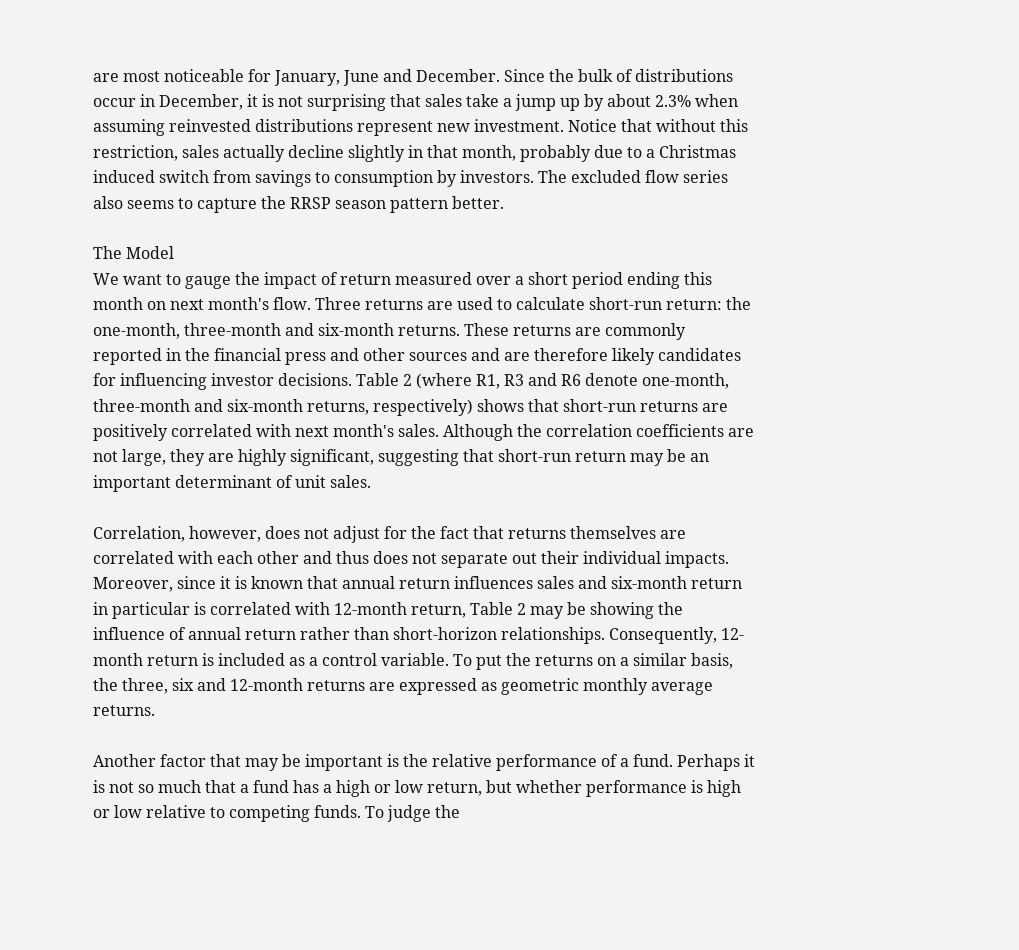are most noticeable for January, June and December. Since the bulk of distributions occur in December, it is not surprising that sales take a jump up by about 2.3% when assuming reinvested distributions represent new investment. Notice that without this restriction, sales actually decline slightly in that month, probably due to a Christmas induced switch from savings to consumption by investors. The excluded flow series also seems to capture the RRSP season pattern better.

The Model
We want to gauge the impact of return measured over a short period ending this month on next month's flow. Three returns are used to calculate short-run return: the one-month, three-month and six-month returns. These returns are commonly reported in the financial press and other sources and are therefore likely candidates for influencing investor decisions. Table 2 (where R1, R3 and R6 denote one-month, three-month and six-month returns, respectively) shows that short-run returns are positively correlated with next month's sales. Although the correlation coefficients are not large, they are highly significant, suggesting that short-run return may be an important determinant of unit sales.

Correlation, however, does not adjust for the fact that returns themselves are correlated with each other and thus does not separate out their individual impacts. Moreover, since it is known that annual return influences sales and six-month return in particular is correlated with 12-month return, Table 2 may be showing the influence of annual return rather than short-horizon relationships. Consequently, 12-month return is included as a control variable. To put the returns on a similar basis, the three, six and 12-month returns are expressed as geometric monthly average returns.

Another factor that may be important is the relative performance of a fund. Perhaps it is not so much that a fund has a high or low return, but whether performance is high or low relative to competing funds. To judge the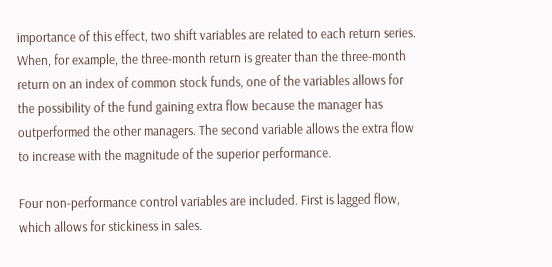importance of this effect, two shift variables are related to each return series. When, for example, the three-month return is greater than the three-month return on an index of common stock funds, one of the variables allows for the possibility of the fund gaining extra flow because the manager has outperformed the other managers. The second variable allows the extra flow to increase with the magnitude of the superior performance.

Four non-performance control variables are included. First is lagged flow, which allows for stickiness in sales.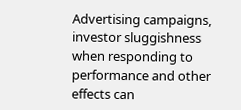Advertising campaigns, investor sluggishness when responding to performance and other effects can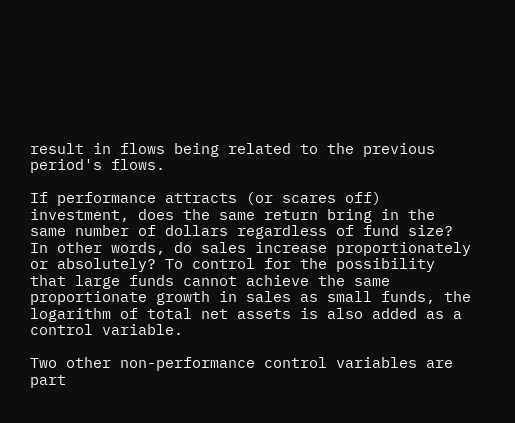result in flows being related to the previous period's flows.

If performance attracts (or scares off) investment, does the same return bring in the same number of dollars regardless of fund size? In other words, do sales increase proportionately or absolutely? To control for the possibility that large funds cannot achieve the same proportionate growth in sales as small funds, the logarithm of total net assets is also added as a control variable.

Two other non-performance control variables are part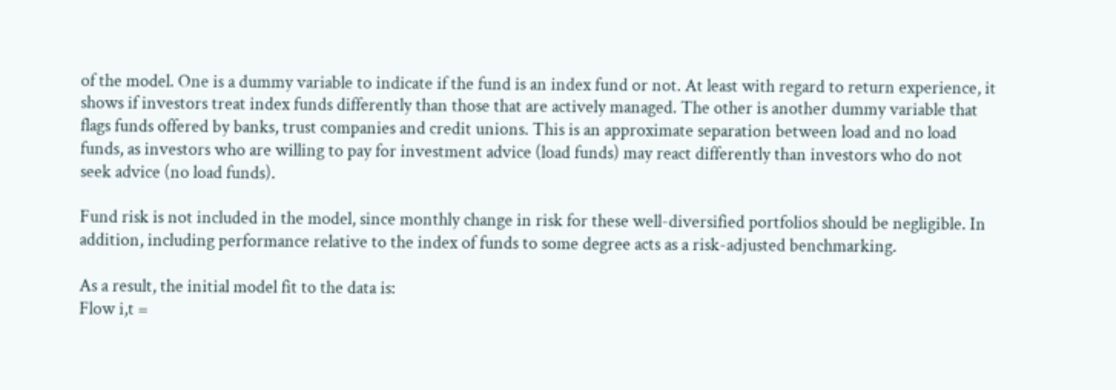of the model. One is a dummy variable to indicate if the fund is an index fund or not. At least with regard to return experience, it shows if investors treat index funds differently than those that are actively managed. The other is another dummy variable that flags funds offered by banks, trust companies and credit unions. This is an approximate separation between load and no load funds, as investors who are willing to pay for investment advice (load funds) may react differently than investors who do not seek advice (no load funds).

Fund risk is not included in the model, since monthly change in risk for these well-diversified portfolios should be negligible. In addition, including performance relative to the index of funds to some degree acts as a risk-adjusted benchmarking.

As a result, the initial model fit to the data is:
Flow i,t =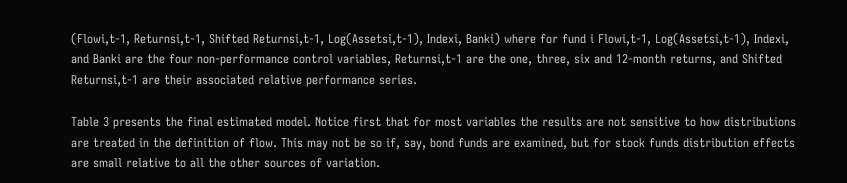(Flowi,t-1, Returnsi,t-1, Shifted Returnsi,t-1, Log(Assetsi,t-1), Indexi, Banki) where for fund i Flowi,t-1, Log(Assetsi,t-1), Indexi, and Banki are the four non-performance control variables, Returnsi,t-1 are the one, three, six and 12-month returns, and Shifted Returnsi,t-1 are their associated relative performance series.

Table 3 presents the final estimated model. Notice first that for most variables the results are not sensitive to how distributions are treated in the definition of flow. This may not be so if, say, bond funds are examined, but for stock funds distribution effects are small relative to all the other sources of variation.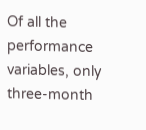Of all the performance variables, only three-month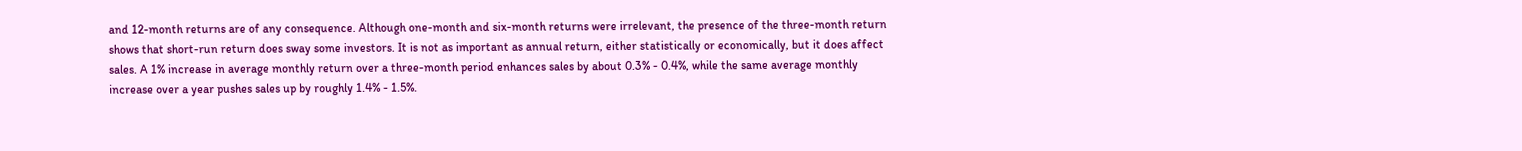and 12-month returns are of any consequence. Although one-month and six-month returns were irrelevant, the presence of the three-month return shows that short-run return does sway some investors. It is not as important as annual return, either statistically or economically, but it does affect sales. A 1% increase in average monthly return over a three-month period enhances sales by about 0.3% - 0.4%, while the same average monthly increase over a year pushes sales up by roughly 1.4% - 1.5%.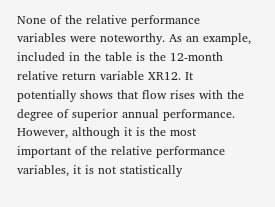None of the relative performance variables were noteworthy. As an example, included in the table is the 12-month relative return variable XR12. It potentially shows that flow rises with the degree of superior annual performance. However, although it is the most important of the relative performance variables, it is not statistically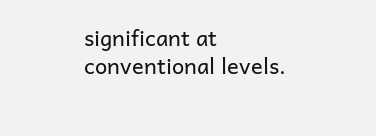significant at conventional levels.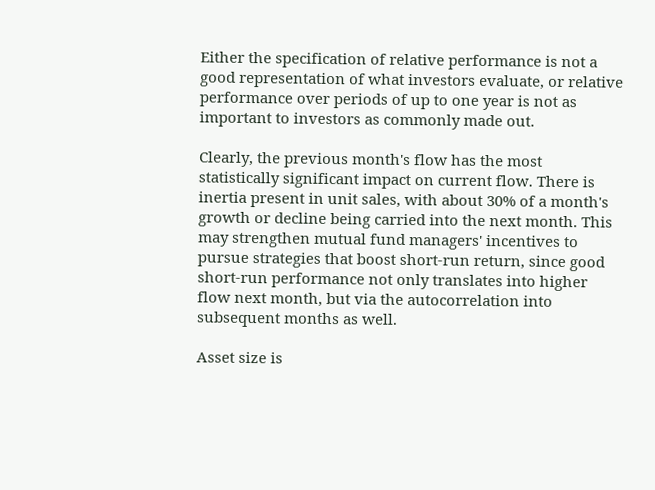Either the specification of relative performance is not a good representation of what investors evaluate, or relative performance over periods of up to one year is not as important to investors as commonly made out.

Clearly, the previous month's flow has the most statistically significant impact on current flow. There is inertia present in unit sales, with about 30% of a month's growth or decline being carried into the next month. This may strengthen mutual fund managers' incentives to pursue strategies that boost short-run return, since good short-run performance not only translates into higher flow next month, but via the autocorrelation into subsequent months as well.

Asset size is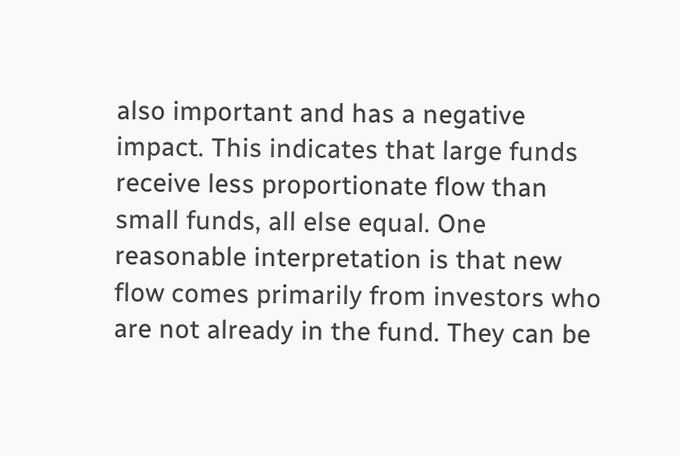also important and has a negative impact. This indicates that large funds receive less proportionate flow than small funds, all else equal. One reasonable interpretation is that new flow comes primarily from investors who are not already in the fund. They can be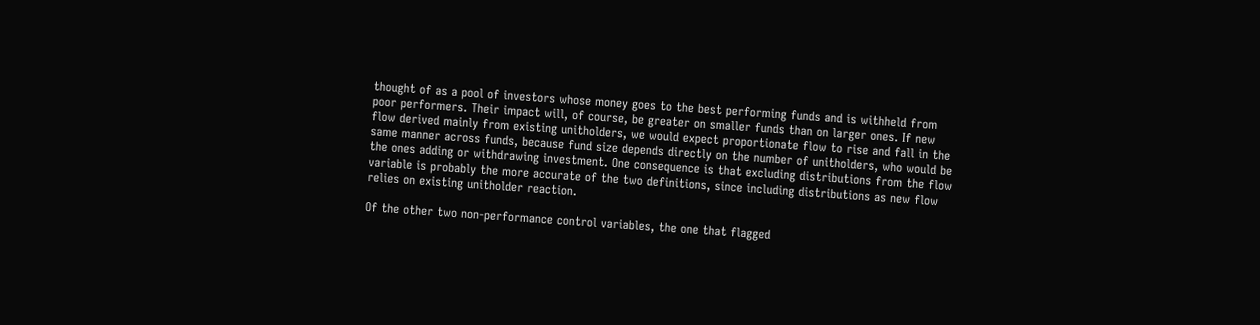thought of as a pool of investors whose money goes to the best performing funds and is withheld from poor performers. Their impact will, of course, be greater on smaller funds than on larger ones. If new flow derived mainly from existing unitholders, we would expect proportionate flow to rise and fall in the same manner across funds, because fund size depends directly on the number of unitholders, who would be the ones adding or withdrawing investment. One consequence is that excluding distributions from the flow variable is probably the more accurate of the two definitions, since including distributions as new flow relies on existing unitholder reaction.

Of the other two non-performance control variables, the one that flagged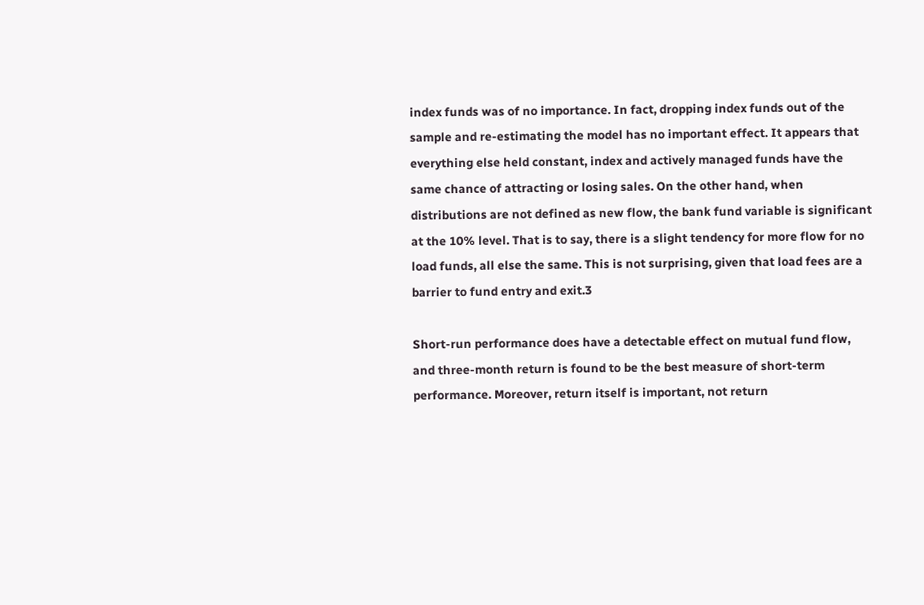index funds was of no importance. In fact, dropping index funds out of the sample and re-estimating the model has no important effect. It appears that everything else held constant, index and actively managed funds have the same chance of attracting or losing sales. On the other hand, when distributions are not defined as new flow, the bank fund variable is significant at the 10% level. That is to say, there is a slight tendency for more flow for no load funds, all else the same. This is not surprising, given that load fees are a barrier to fund entry and exit.3

Short-run performance does have a detectable effect on mutual fund flow, and three-month return is found to be the best measure of short-term performance. Moreover, return itself is important, not return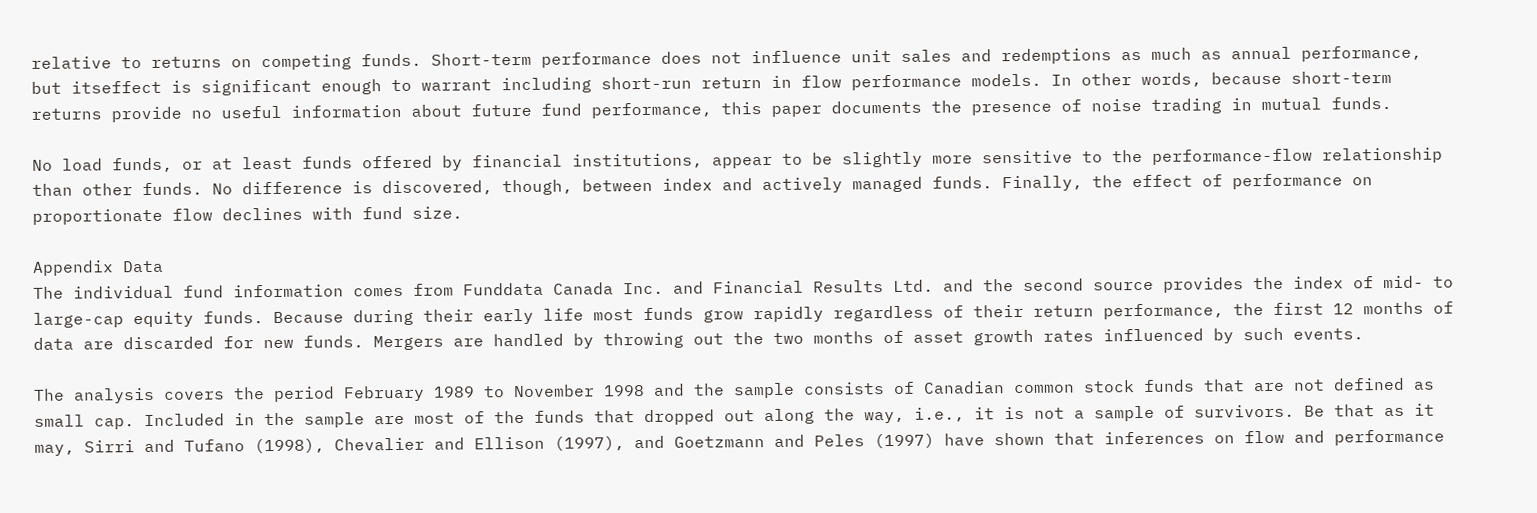relative to returns on competing funds. Short-term performance does not influence unit sales and redemptions as much as annual performance, but itseffect is significant enough to warrant including short-run return in flow performance models. In other words, because short-term returns provide no useful information about future fund performance, this paper documents the presence of noise trading in mutual funds.

No load funds, or at least funds offered by financial institutions, appear to be slightly more sensitive to the performance-flow relationship than other funds. No difference is discovered, though, between index and actively managed funds. Finally, the effect of performance on proportionate flow declines with fund size.

Appendix Data
The individual fund information comes from Funddata Canada Inc. and Financial Results Ltd. and the second source provides the index of mid- to large-cap equity funds. Because during their early life most funds grow rapidly regardless of their return performance, the first 12 months of data are discarded for new funds. Mergers are handled by throwing out the two months of asset growth rates influenced by such events.

The analysis covers the period February 1989 to November 1998 and the sample consists of Canadian common stock funds that are not defined as small cap. Included in the sample are most of the funds that dropped out along the way, i.e., it is not a sample of survivors. Be that as it may, Sirri and Tufano (1998), Chevalier and Ellison (1997), and Goetzmann and Peles (1997) have shown that inferences on flow and performance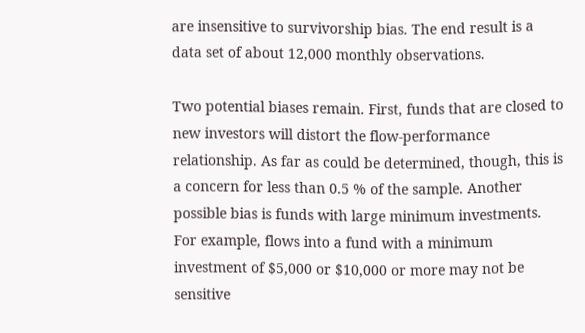are insensitive to survivorship bias. The end result is a data set of about 12,000 monthly observations.

Two potential biases remain. First, funds that are closed to new investors will distort the flow-performance relationship. As far as could be determined, though, this is a concern for less than 0.5 % of the sample. Another possible bias is funds with large minimum investments. For example, flows into a fund with a minimum investment of $5,000 or $10,000 or more may not be sensitive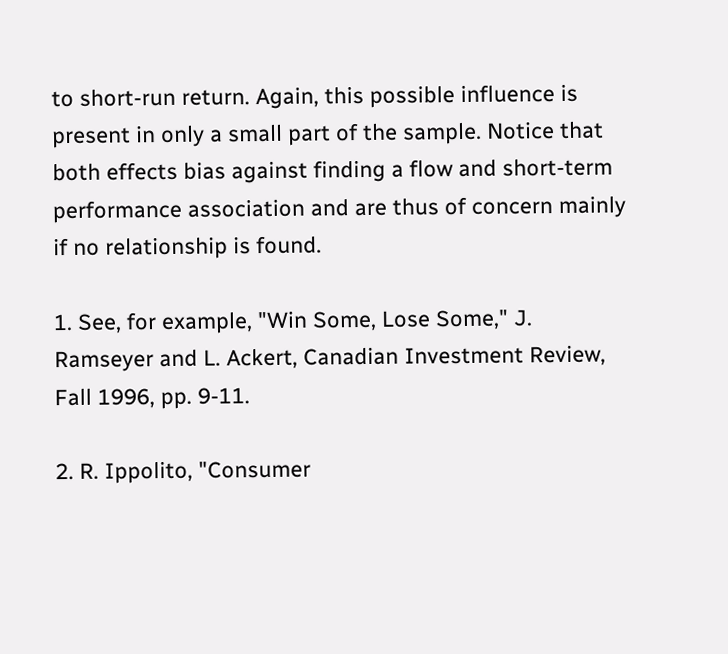to short-run return. Again, this possible influence is present in only a small part of the sample. Notice that both effects bias against finding a flow and short-term performance association and are thus of concern mainly if no relationship is found.

1. See, for example, "Win Some, Lose Some," J. Ramseyer and L. Ackert, Canadian Investment Review, Fall 1996, pp. 9-11.

2. R. Ippolito, "Consumer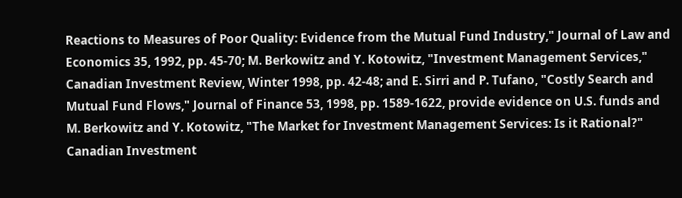Reactions to Measures of Poor Quality: Evidence from the Mutual Fund Industry," Journal of Law and Economics 35, 1992, pp. 45-70; M. Berkowitz and Y. Kotowitz, "Investment Management Services," Canadian Investment Review, Winter 1998, pp. 42-48; and E. Sirri and P. Tufano, "Costly Search and Mutual Fund Flows," Journal of Finance 53, 1998, pp. 1589-1622, provide evidence on U.S. funds and M. Berkowitz and Y. Kotowitz, "The Market for Investment Management Services: Is it Rational?" Canadian Investment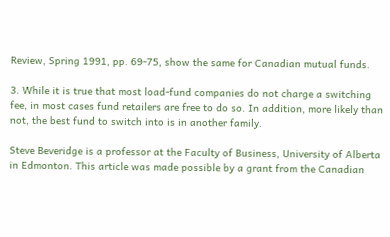Review, Spring 1991, pp. 69-75, show the same for Canadian mutual funds.

3. While it is true that most load-fund companies do not charge a switching fee, in most cases fund retailers are free to do so. In addition, more likely than not, the best fund to switch into is in another family.

Steve Beveridge is a professor at the Faculty of Business, University of Alberta in Edmonton. This article was made possible by a grant from the Canadian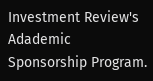Investment Review's Adademic Sponsorship Program.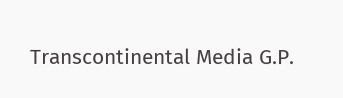Transcontinental Media G.P.